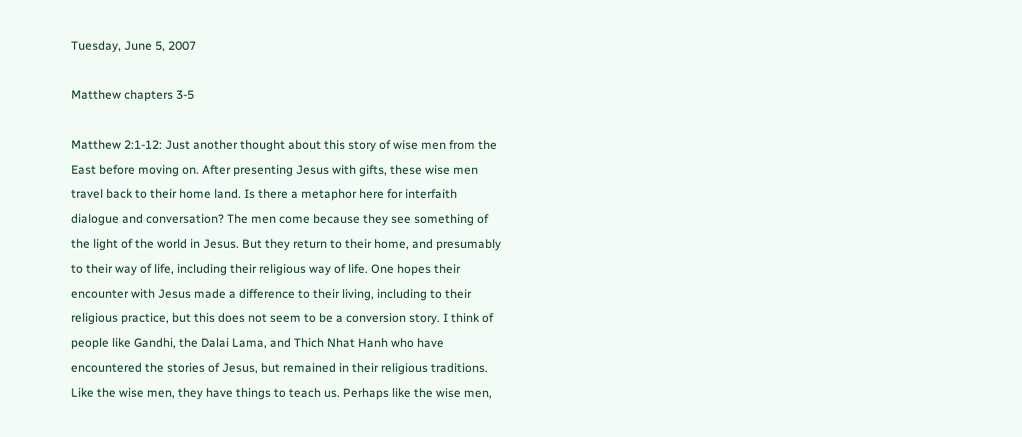Tuesday, June 5, 2007

Matthew chapters 3-5

Matthew 2:1-12: Just another thought about this story of wise men from the East before moving on. After presenting Jesus with gifts, these wise men travel back to their home land. Is there a metaphor here for interfaith dialogue and conversation? The men come because they see something of the light of the world in Jesus. But they return to their home, and presumably to their way of life, including their religious way of life. One hopes their encounter with Jesus made a difference to their living, including to their religious practice, but this does not seem to be a conversion story. I think of people like Gandhi, the Dalai Lama, and Thich Nhat Hanh who have encountered the stories of Jesus, but remained in their religious traditions. Like the wise men, they have things to teach us. Perhaps like the wise men,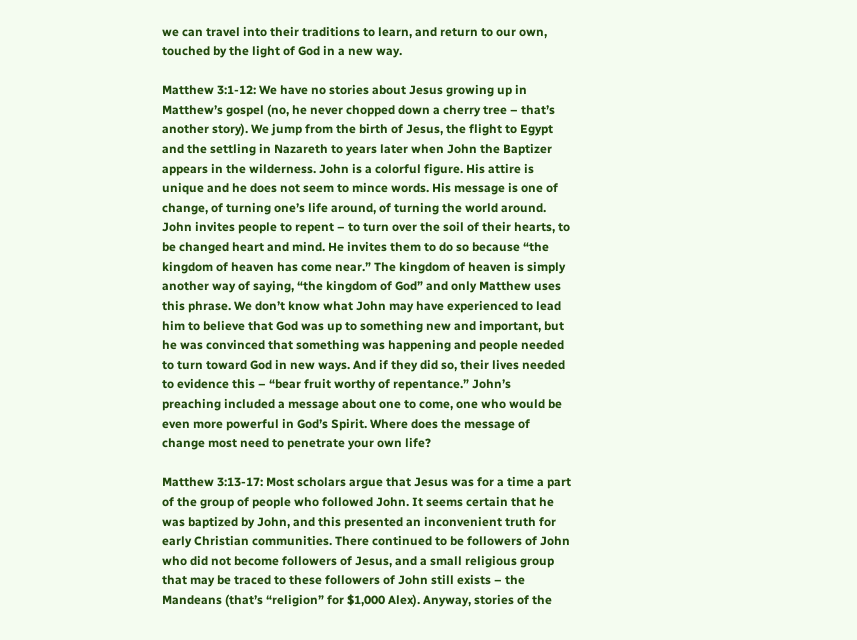we can travel into their traditions to learn, and return to our own, touched by the light of God in a new way.

Matthew 3:1-12: We have no stories about Jesus growing up in Matthew’s gospel (no, he never chopped down a cherry tree – that’s another story). We jump from the birth of Jesus, the flight to Egypt and the settling in Nazareth to years later when John the Baptizer appears in the wilderness. John is a colorful figure. His attire is unique and he does not seem to mince words. His message is one of change, of turning one’s life around, of turning the world around. John invites people to repent – to turn over the soil of their hearts, to be changed heart and mind. He invites them to do so because “the kingdom of heaven has come near.” The kingdom of heaven is simply another way of saying, “the kingdom of God” and only Matthew uses this phrase. We don’t know what John may have experienced to lead him to believe that God was up to something new and important, but he was convinced that something was happening and people needed to turn toward God in new ways. And if they did so, their lives needed to evidence this – “bear fruit worthy of repentance.” John’s preaching included a message about one to come, one who would be even more powerful in God’s Spirit. Where does the message of change most need to penetrate your own life?

Matthew 3:13-17: Most scholars argue that Jesus was for a time a part of the group of people who followed John. It seems certain that he was baptized by John, and this presented an inconvenient truth for early Christian communities. There continued to be followers of John who did not become followers of Jesus, and a small religious group that may be traced to these followers of John still exists – the Mandeans (that’s “religion” for $1,000 Alex). Anyway, stories of the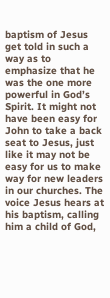baptism of Jesus get told in such a way as to emphasize that he was the one more powerful in God’s Spirit. It might not have been easy for John to take a back seat to Jesus, just like it may not be easy for us to make way for new leaders in our churches. The voice Jesus hears at his baptism, calling him a child of God,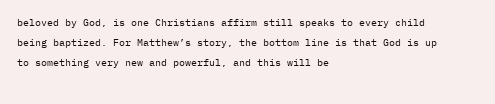beloved by God, is one Christians affirm still speaks to every child being baptized. For Matthew’s story, the bottom line is that God is up to something very new and powerful, and this will be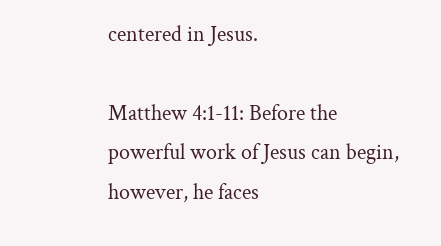centered in Jesus.

Matthew 4:1-11: Before the powerful work of Jesus can begin, however, he faces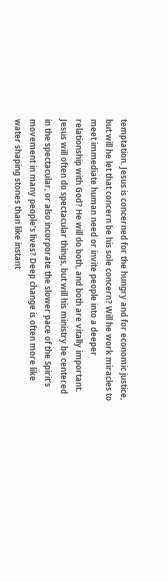temptation. Jesus is concerned for the hungry and for economic justice, but will he let that concern be his sole concern? Will he work miracles to meet immediate human need or invite people into a deeper relationship with God? He will do both, and both are vitally important. Jesus will often do spectacular things, but will his ministry be centered in the spectacular, or also incorporate the slower pace of the Spirit’s movement in many people’s lives? Deep change is often more like water shaping stones than like instant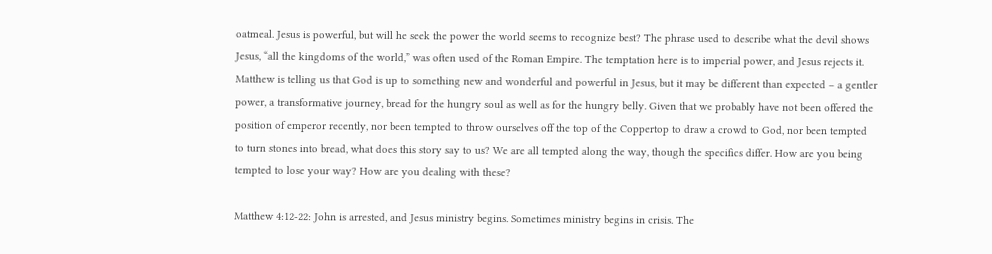oatmeal. Jesus is powerful, but will he seek the power the world seems to recognize best? The phrase used to describe what the devil shows Jesus, “all the kingdoms of the world,” was often used of the Roman Empire. The temptation here is to imperial power, and Jesus rejects it. Matthew is telling us that God is up to something new and wonderful and powerful in Jesus, but it may be different than expected – a gentler power, a transformative journey, bread for the hungry soul as well as for the hungry belly. Given that we probably have not been offered the position of emperor recently, nor been tempted to throw ourselves off the top of the Coppertop to draw a crowd to God, nor been tempted to turn stones into bread, what does this story say to us? We are all tempted along the way, though the specifics differ. How are you being tempted to lose your way? How are you dealing with these?

Matthew 4:12-22: John is arrested, and Jesus ministry begins. Sometimes ministry begins in crisis. The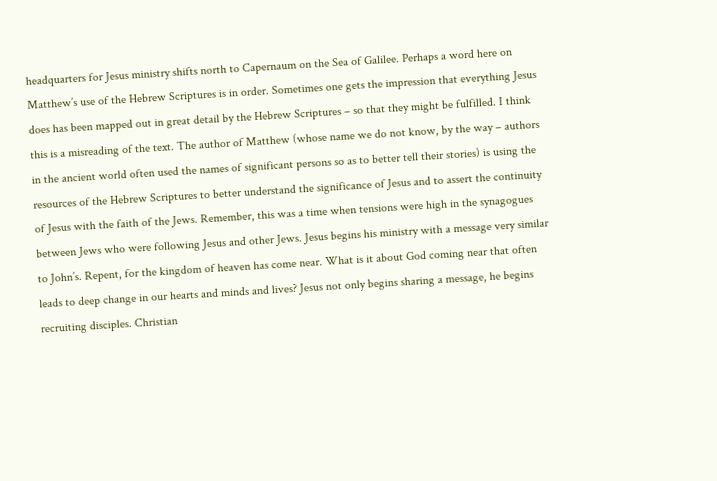headquarters for Jesus ministry shifts north to Capernaum on the Sea of Galilee. Perhaps a word here on Matthew’s use of the Hebrew Scriptures is in order. Sometimes one gets the impression that everything Jesus does has been mapped out in great detail by the Hebrew Scriptures – so that they might be fulfilled. I think this is a misreading of the text. The author of Matthew (whose name we do not know, by the way – authors in the ancient world often used the names of significant persons so as to better tell their stories) is using the resources of the Hebrew Scriptures to better understand the significance of Jesus and to assert the continuity of Jesus with the faith of the Jews. Remember, this was a time when tensions were high in the synagogues between Jews who were following Jesus and other Jews. Jesus begins his ministry with a message very similar to John’s. Repent, for the kingdom of heaven has come near. What is it about God coming near that often leads to deep change in our hearts and minds and lives? Jesus not only begins sharing a message, he begins recruiting disciples. Christian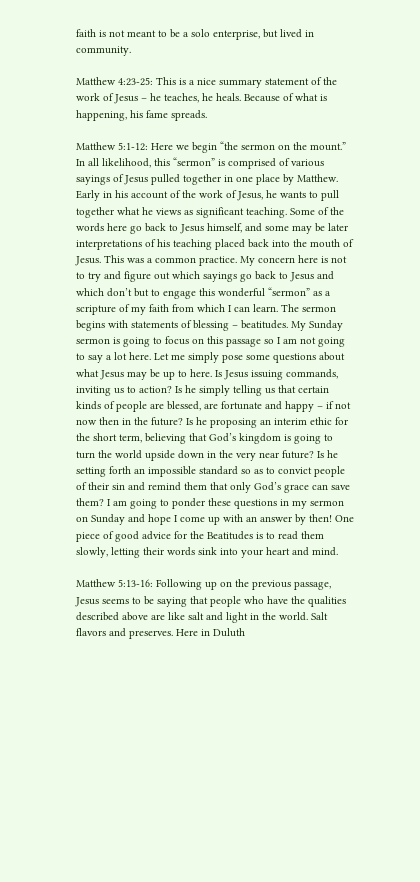faith is not meant to be a solo enterprise, but lived in community.

Matthew 4:23-25: This is a nice summary statement of the work of Jesus – he teaches, he heals. Because of what is happening, his fame spreads.

Matthew 5:1-12: Here we begin “the sermon on the mount.” In all likelihood, this “sermon” is comprised of various sayings of Jesus pulled together in one place by Matthew. Early in his account of the work of Jesus, he wants to pull together what he views as significant teaching. Some of the words here go back to Jesus himself, and some may be later interpretations of his teaching placed back into the mouth of Jesus. This was a common practice. My concern here is not to try and figure out which sayings go back to Jesus and which don’t but to engage this wonderful “sermon” as a scripture of my faith from which I can learn. The sermon begins with statements of blessing – beatitudes. My Sunday sermon is going to focus on this passage so I am not going to say a lot here. Let me simply pose some questions about what Jesus may be up to here. Is Jesus issuing commands, inviting us to action? Is he simply telling us that certain kinds of people are blessed, are fortunate and happy – if not now then in the future? Is he proposing an interim ethic for the short term, believing that God’s kingdom is going to turn the world upside down in the very near future? Is he setting forth an impossible standard so as to convict people of their sin and remind them that only God’s grace can save them? I am going to ponder these questions in my sermon on Sunday and hope I come up with an answer by then! One piece of good advice for the Beatitudes is to read them slowly, letting their words sink into your heart and mind.

Matthew 5:13-16: Following up on the previous passage, Jesus seems to be saying that people who have the qualities described above are like salt and light in the world. Salt flavors and preserves. Here in Duluth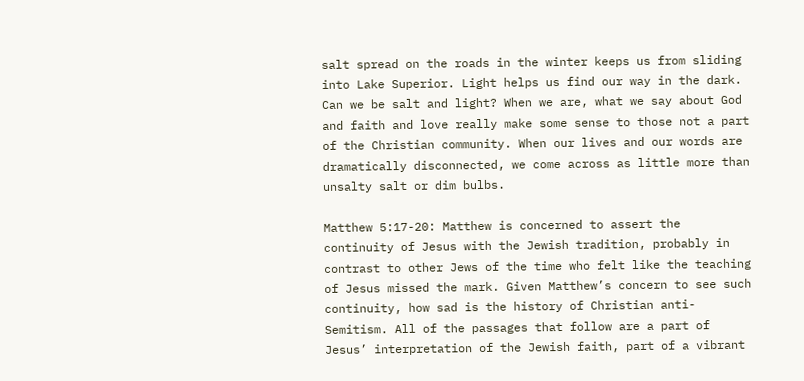salt spread on the roads in the winter keeps us from sliding into Lake Superior. Light helps us find our way in the dark. Can we be salt and light? When we are, what we say about God and faith and love really make some sense to those not a part of the Christian community. When our lives and our words are dramatically disconnected, we come across as little more than unsalty salt or dim bulbs.

Matthew 5:17-20: Matthew is concerned to assert the continuity of Jesus with the Jewish tradition, probably in contrast to other Jews of the time who felt like the teaching of Jesus missed the mark. Given Matthew’s concern to see such continuity, how sad is the history of Christian anti-Semitism. All of the passages that follow are a part of Jesus’ interpretation of the Jewish faith, part of a vibrant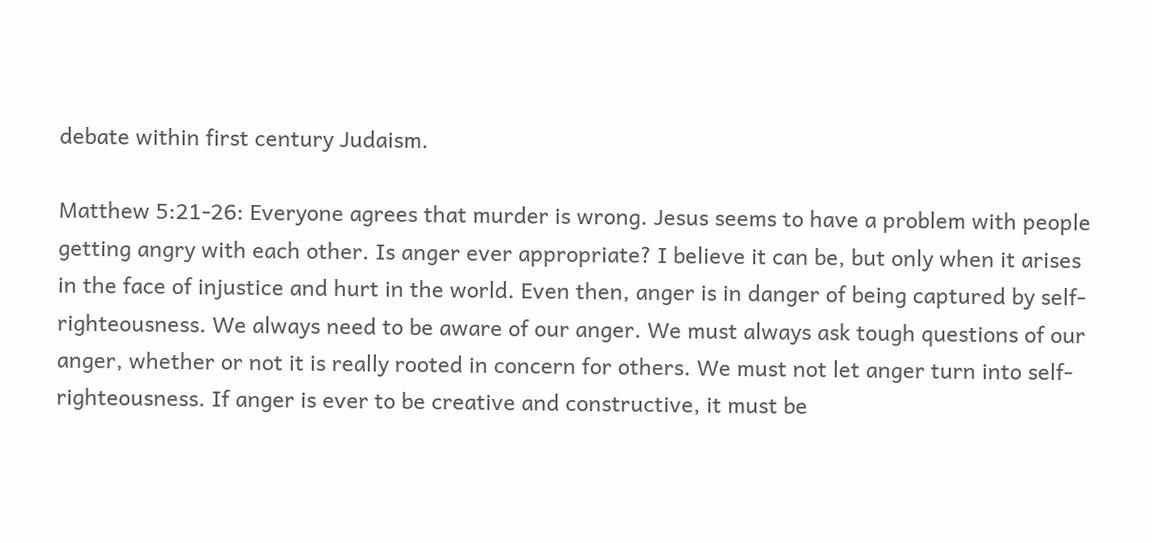debate within first century Judaism.

Matthew 5:21-26: Everyone agrees that murder is wrong. Jesus seems to have a problem with people getting angry with each other. Is anger ever appropriate? I believe it can be, but only when it arises in the face of injustice and hurt in the world. Even then, anger is in danger of being captured by self-righteousness. We always need to be aware of our anger. We must always ask tough questions of our anger, whether or not it is really rooted in concern for others. We must not let anger turn into self-righteousness. If anger is ever to be creative and constructive, it must be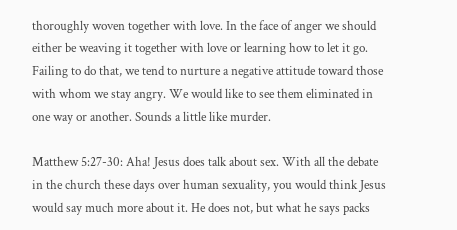thoroughly woven together with love. In the face of anger we should either be weaving it together with love or learning how to let it go. Failing to do that, we tend to nurture a negative attitude toward those with whom we stay angry. We would like to see them eliminated in one way or another. Sounds a little like murder.

Matthew 5:27-30: Aha! Jesus does talk about sex. With all the debate in the church these days over human sexuality, you would think Jesus would say much more about it. He does not, but what he says packs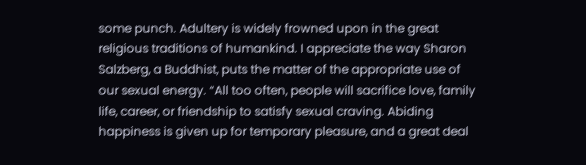some punch. Adultery is widely frowned upon in the great religious traditions of humankind. I appreciate the way Sharon Salzberg, a Buddhist, puts the matter of the appropriate use of our sexual energy. “All too often, people will sacrifice love, family life, career, or friendship to satisfy sexual craving. Abiding happiness is given up for temporary pleasure, and a great deal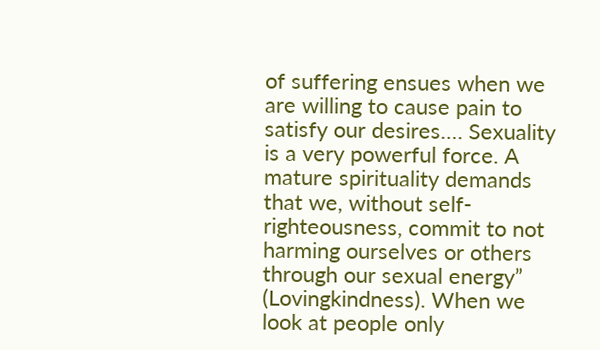of suffering ensues when we are willing to cause pain to satisfy our desires…. Sexuality is a very powerful force. A mature spirituality demands that we, without self-righteousness, commit to not harming ourselves or others through our sexual energy” (Lovingkindness). When we look at people only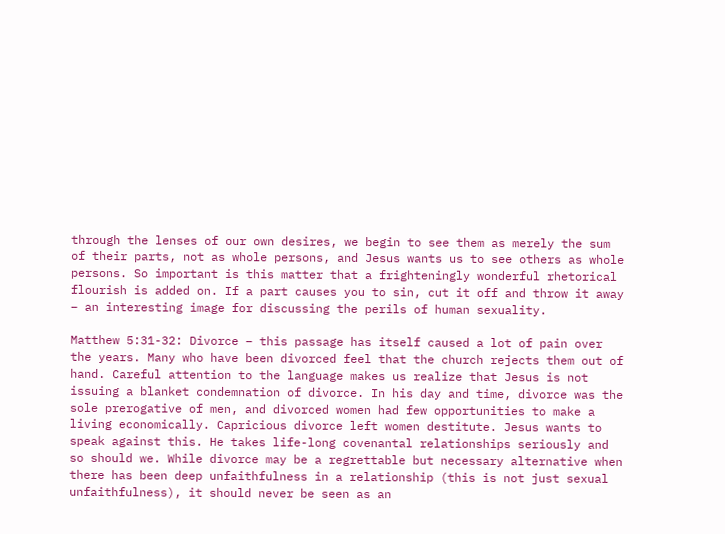through the lenses of our own desires, we begin to see them as merely the sum of their parts, not as whole persons, and Jesus wants us to see others as whole persons. So important is this matter that a frighteningly wonderful rhetorical flourish is added on. If a part causes you to sin, cut it off and throw it away – an interesting image for discussing the perils of human sexuality.

Matthew 5:31-32: Divorce – this passage has itself caused a lot of pain over the years. Many who have been divorced feel that the church rejects them out of hand. Careful attention to the language makes us realize that Jesus is not issuing a blanket condemnation of divorce. In his day and time, divorce was the sole prerogative of men, and divorced women had few opportunities to make a living economically. Capricious divorce left women destitute. Jesus wants to speak against this. He takes life-long covenantal relationships seriously and so should we. While divorce may be a regrettable but necessary alternative when there has been deep unfaithfulness in a relationship (this is not just sexual unfaithfulness), it should never be seen as an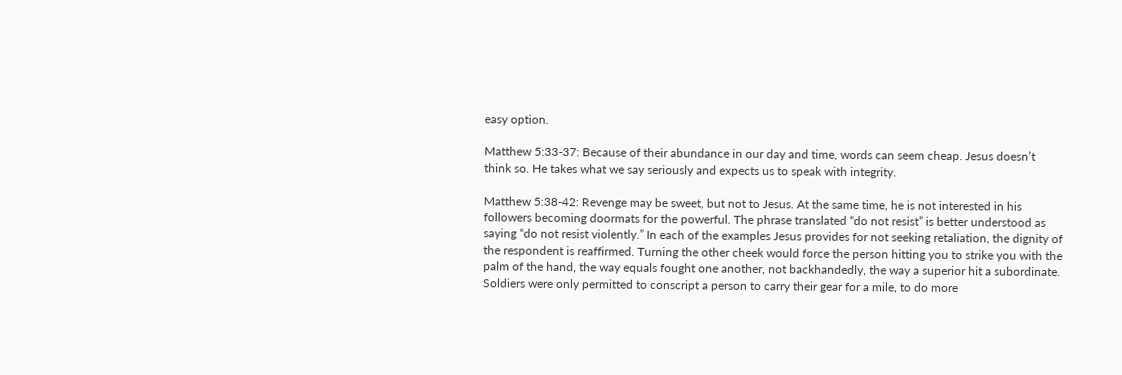easy option.

Matthew 5:33-37: Because of their abundance in our day and time, words can seem cheap. Jesus doesn’t think so. He takes what we say seriously and expects us to speak with integrity.

Matthew 5:38-42: Revenge may be sweet, but not to Jesus. At the same time, he is not interested in his followers becoming doormats for the powerful. The phrase translated “do not resist” is better understood as saying “do not resist violently.” In each of the examples Jesus provides for not seeking retaliation, the dignity of the respondent is reaffirmed. Turning the other cheek would force the person hitting you to strike you with the palm of the hand, the way equals fought one another, not backhandedly, the way a superior hit a subordinate. Soldiers were only permitted to conscript a person to carry their gear for a mile, to do more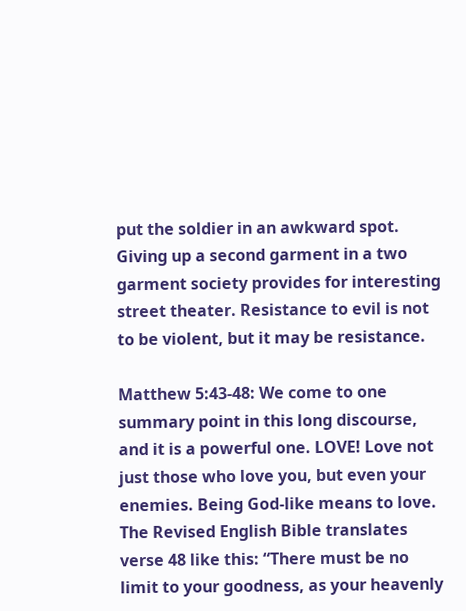put the soldier in an awkward spot. Giving up a second garment in a two garment society provides for interesting street theater. Resistance to evil is not to be violent, but it may be resistance.

Matthew 5:43-48: We come to one summary point in this long discourse, and it is a powerful one. LOVE! Love not just those who love you, but even your enemies. Being God-like means to love. The Revised English Bible translates verse 48 like this: “There must be no limit to your goodness, as your heavenly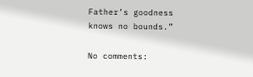Father’s goodness knows no bounds.”

No comments: